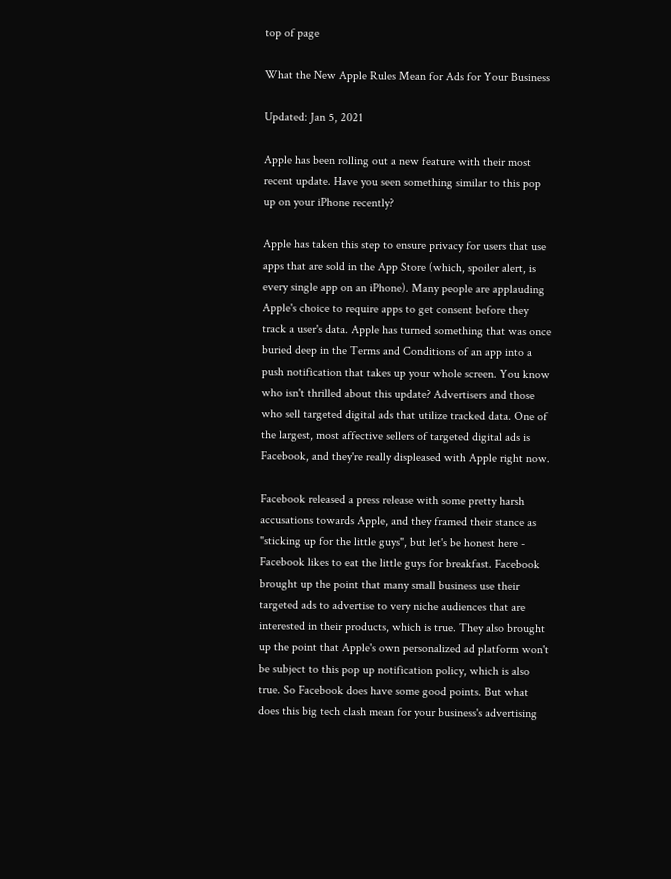top of page

What the New Apple Rules Mean for Ads for Your Business

Updated: Jan 5, 2021

Apple has been rolling out a new feature with their most recent update. Have you seen something similar to this pop up on your iPhone recently?

Apple has taken this step to ensure privacy for users that use apps that are sold in the App Store (which, spoiler alert, is every single app on an iPhone). Many people are applauding Apple's choice to require apps to get consent before they track a user's data. Apple has turned something that was once buried deep in the Terms and Conditions of an app into a push notification that takes up your whole screen. You know who isn't thrilled about this update? Advertisers and those who sell targeted digital ads that utilize tracked data. One of the largest, most affective sellers of targeted digital ads is Facebook, and they're really displeased with Apple right now.

Facebook released a press release with some pretty harsh accusations towards Apple, and they framed their stance as "sticking up for the little guys", but let's be honest here - Facebook likes to eat the little guys for breakfast. Facebook brought up the point that many small business use their targeted ads to advertise to very niche audiences that are interested in their products, which is true. They also brought up the point that Apple's own personalized ad platform won't be subject to this pop up notification policy, which is also true. So Facebook does have some good points. But what does this big tech clash mean for your business's advertising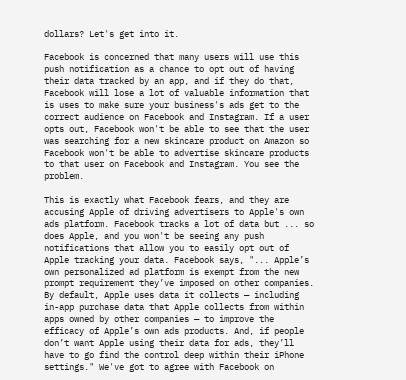dollars? Let's get into it.

Facebook is concerned that many users will use this push notification as a chance to opt out of having their data tracked by an app, and if they do that, Facebook will lose a lot of valuable information that is uses to make sure your business's ads get to the correct audience on Facebook and Instagram. If a user opts out, Facebook won't be able to see that the user was searching for a new skincare product on Amazon so Facebook won't be able to advertise skincare products to that user on Facebook and Instagram. You see the problem.

This is exactly what Facebook fears, and they are accusing Apple of driving advertisers to Apple's own ads platform. Facebook tracks a lot of data but ... so does Apple, and you won't be seeing any push notifications that allow you to easily opt out of Apple tracking your data. Facebook says, "... Apple’s own personalized ad platform is exempt from the new prompt requirement they’ve imposed on other companies. By default, Apple uses data it collects — including in-app purchase data that Apple collects from within apps owned by other companies — to improve the efficacy of Apple’s own ads products. And, if people don’t want Apple using their data for ads, they’ll have to go find the control deep within their iPhone settings." We've got to agree with Facebook on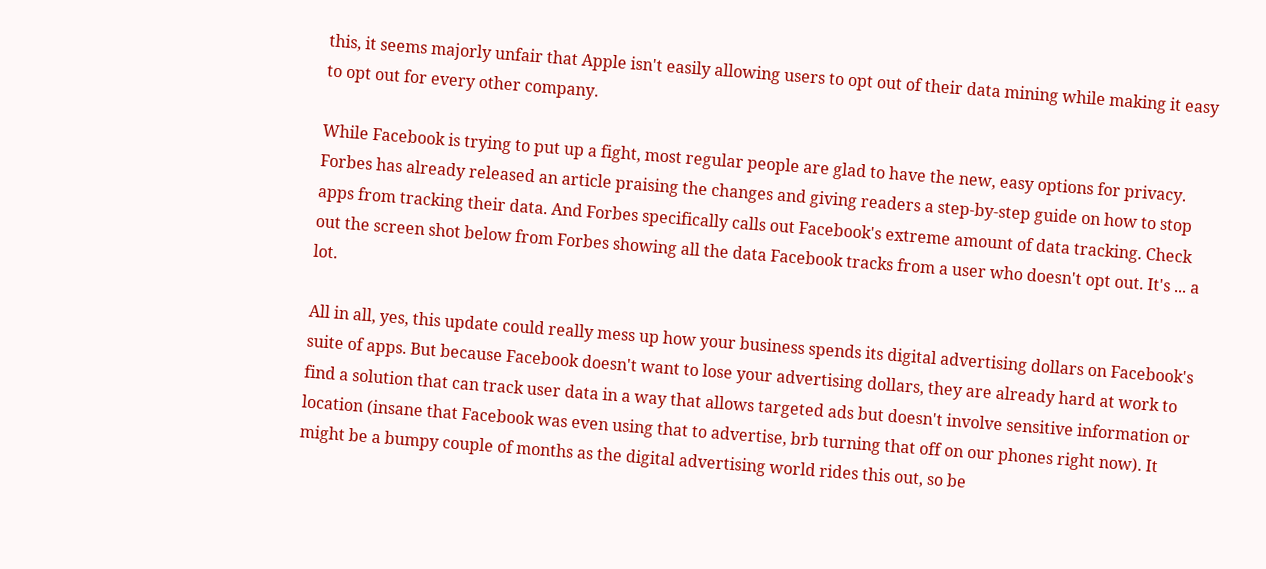this, it seems majorly unfair that Apple isn't easily allowing users to opt out of their data mining while making it easy to opt out for every other company.

While Facebook is trying to put up a fight, most regular people are glad to have the new, easy options for privacy. Forbes has already released an article praising the changes and giving readers a step-by-step guide on how to stop apps from tracking their data. And Forbes specifically calls out Facebook's extreme amount of data tracking. Check out the screen shot below from Forbes showing all the data Facebook tracks from a user who doesn't opt out. It's ... a lot.

All in all, yes, this update could really mess up how your business spends its digital advertising dollars on Facebook's suite of apps. But because Facebook doesn't want to lose your advertising dollars, they are already hard at work to find a solution that can track user data in a way that allows targeted ads but doesn't involve sensitive information or location (insane that Facebook was even using that to advertise, brb turning that off on our phones right now). It might be a bumpy couple of months as the digital advertising world rides this out, so be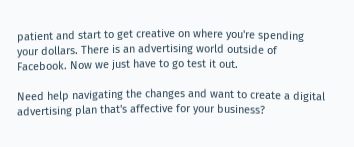patient and start to get creative on where you're spending your dollars. There is an advertising world outside of Facebook. Now we just have to go test it out.

Need help navigating the changes and want to create a digital advertising plan that's affective for your business?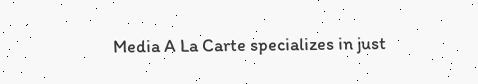Media A La Carte specializes in just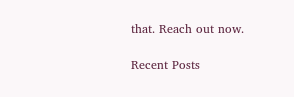that. Reach out now.

Recent Posts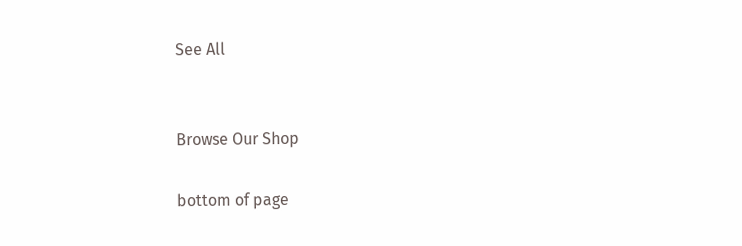See All


Browse Our Shop

bottom of page